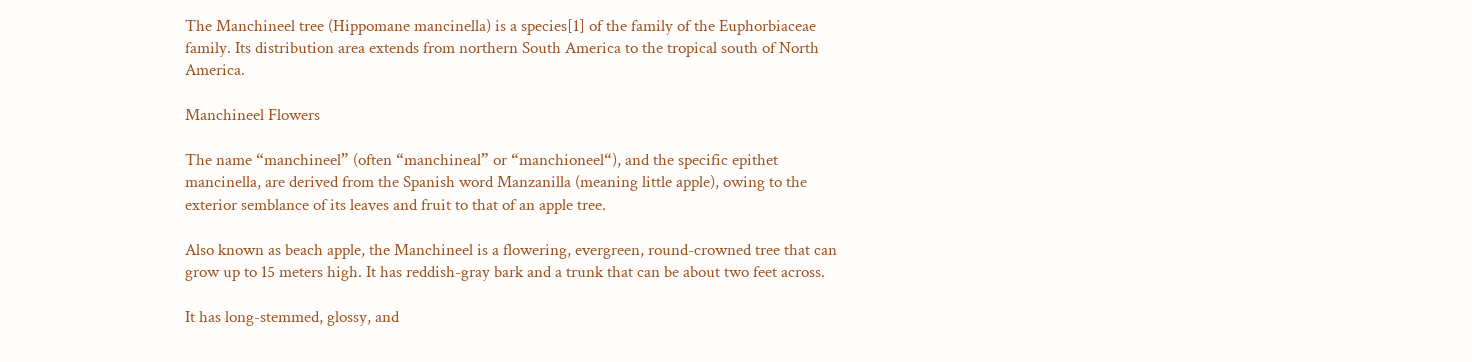The Manchineel tree (Hippomane mancinella) is a species[1] of the family of the Euphorbiaceae family. Its distribution area extends from northern South America to the tropical south of North America.

Manchineel Flowers

The name “manchineel” (often “manchineal” or “manchioneel“), and the specific epithet mancinella, are derived from the Spanish word Manzanilla (meaning little apple), owing to the exterior semblance of its leaves and fruit to that of an apple tree.

Also known as beach apple, the Manchineel is a flowering, evergreen, round-crowned tree that can grow up to 15 meters high. It has reddish-gray bark and a trunk that can be about two feet across.

It has long-stemmed, glossy, and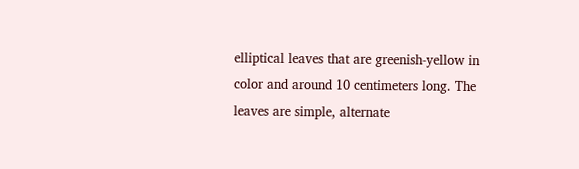elliptical leaves that are greenish-yellow in color and around 10 centimeters long. The leaves are simple, alternate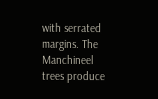with serrated margins. The Manchineel trees produce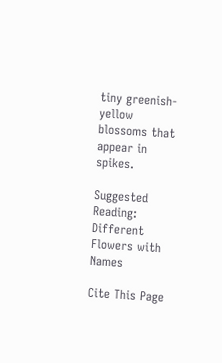tiny greenish-yellow blossoms that appear in spikes.

Suggested Reading: Different Flowers with Names

Cite This Page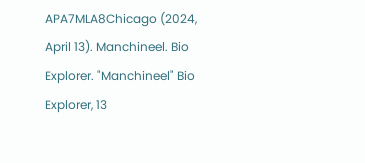APA7MLA8Chicago (2024, April 13). Manchineel. Bio Explorer. "Manchineel" Bio Explorer, 13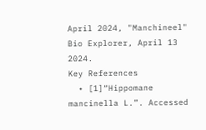April 2024, "Manchineel" Bio Explorer, April 13 2024.
Key References
  • [1]“Hippomane mancinella L.”. Accessed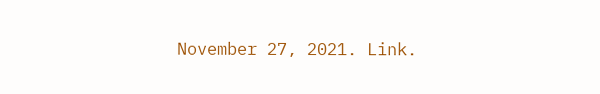November 27, 2021. Link.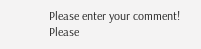Please enter your comment!
Please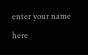enter your name here